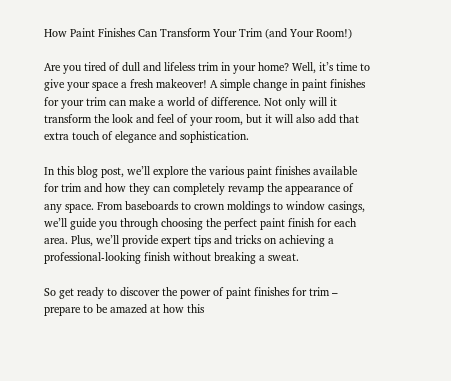How Paint Finishes Can Transform Your Trim (and Your Room!)

Are you tired of dull and lifeless trim in your home? Well, it’s time to give your space a fresh makeover! A simple change in paint finishes for your trim can make a world of difference. Not only will it transform the look and feel of your room, but it will also add that extra touch of elegance and sophistication.

In this blog post, we’ll explore the various paint finishes available for trim and how they can completely revamp the appearance of any space. From baseboards to crown moldings to window casings, we’ll guide you through choosing the perfect paint finish for each area. Plus, we’ll provide expert tips and tricks on achieving a professional-looking finish without breaking a sweat.

So get ready to discover the power of paint finishes for trim – prepare to be amazed at how this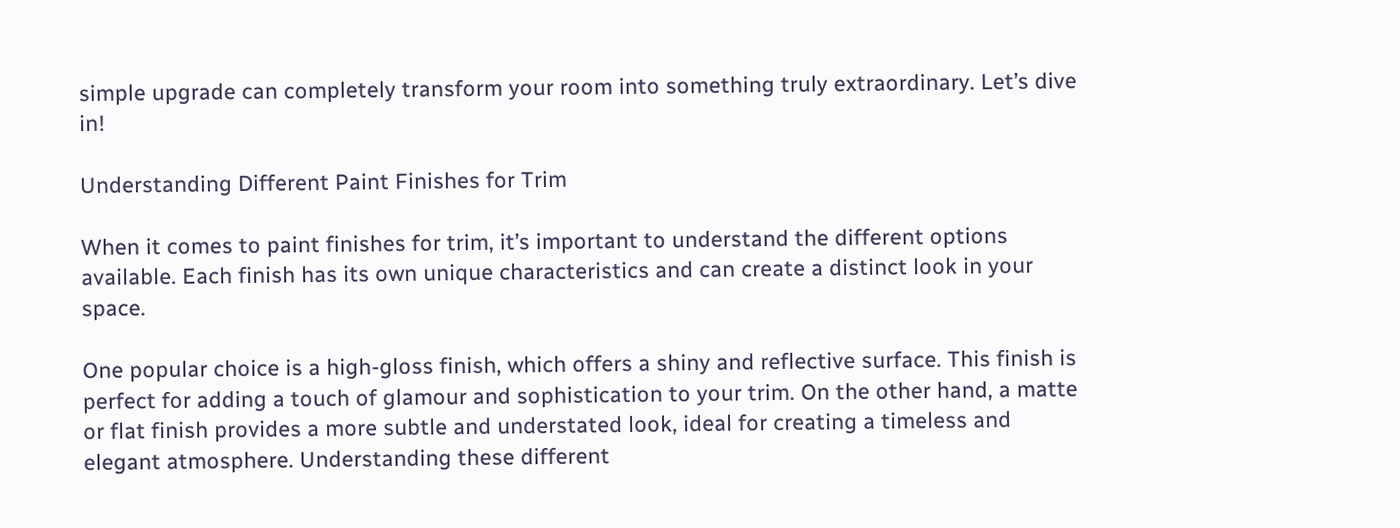simple upgrade can completely transform your room into something truly extraordinary. Let’s dive in!

Understanding Different Paint Finishes for Trim

When it comes to paint finishes for trim, it’s important to understand the different options available. Each finish has its own unique characteristics and can create a distinct look in your space.

One popular choice is a high-gloss finish, which offers a shiny and reflective surface. This finish is perfect for adding a touch of glamour and sophistication to your trim. On the other hand, a matte or flat finish provides a more subtle and understated look, ideal for creating a timeless and elegant atmosphere. Understanding these different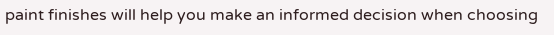paint finishes will help you make an informed decision when choosing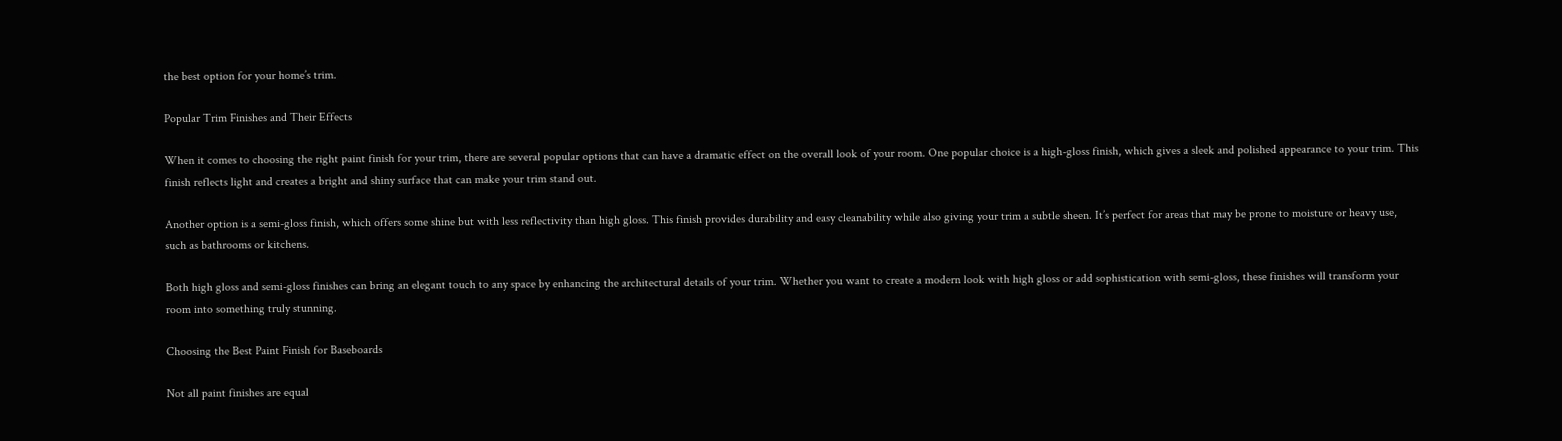the best option for your home’s trim.

Popular Trim Finishes and Their Effects

When it comes to choosing the right paint finish for your trim, there are several popular options that can have a dramatic effect on the overall look of your room. One popular choice is a high-gloss finish, which gives a sleek and polished appearance to your trim. This finish reflects light and creates a bright and shiny surface that can make your trim stand out.

Another option is a semi-gloss finish, which offers some shine but with less reflectivity than high gloss. This finish provides durability and easy cleanability while also giving your trim a subtle sheen. It’s perfect for areas that may be prone to moisture or heavy use, such as bathrooms or kitchens.

Both high gloss and semi-gloss finishes can bring an elegant touch to any space by enhancing the architectural details of your trim. Whether you want to create a modern look with high gloss or add sophistication with semi-gloss, these finishes will transform your room into something truly stunning.

Choosing the Best Paint Finish for Baseboards

Not all paint finishes are equal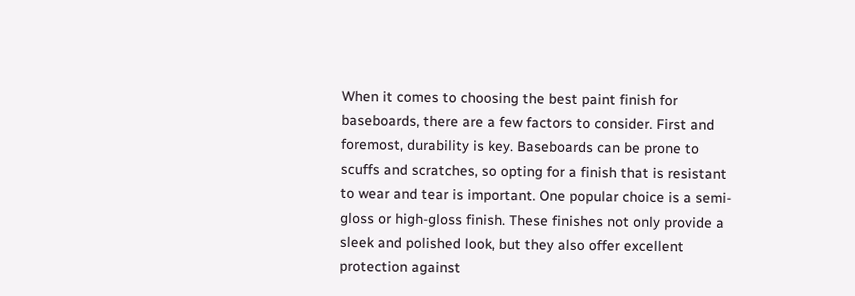When it comes to choosing the best paint finish for baseboards, there are a few factors to consider. First and foremost, durability is key. Baseboards can be prone to scuffs and scratches, so opting for a finish that is resistant to wear and tear is important. One popular choice is a semi-gloss or high-gloss finish. These finishes not only provide a sleek and polished look, but they also offer excellent protection against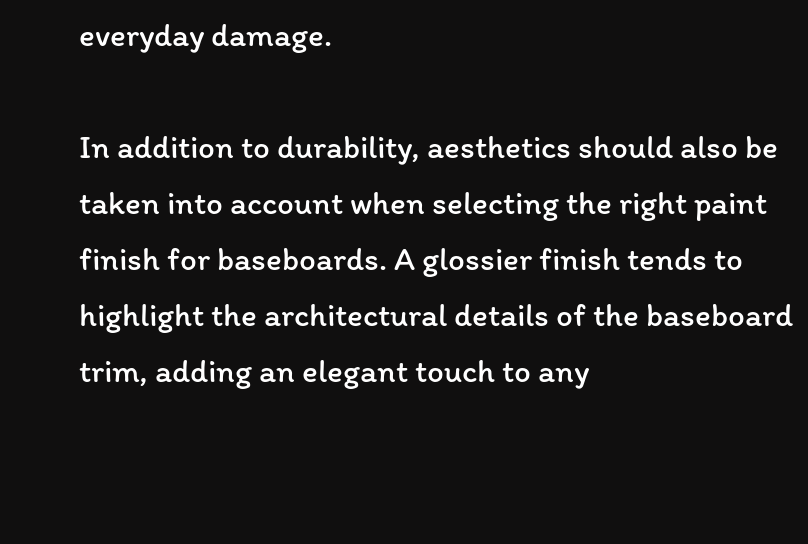everyday damage.

In addition to durability, aesthetics should also be taken into account when selecting the right paint finish for baseboards. A glossier finish tends to highlight the architectural details of the baseboard trim, adding an elegant touch to any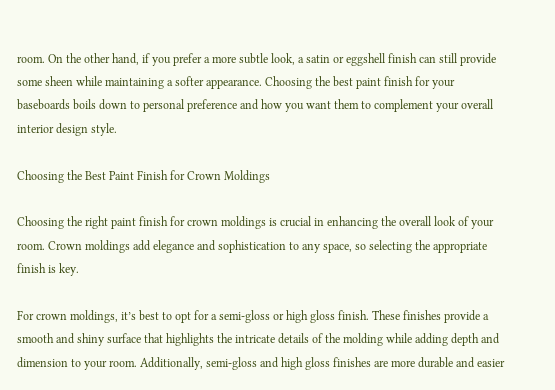room. On the other hand, if you prefer a more subtle look, a satin or eggshell finish can still provide some sheen while maintaining a softer appearance. Choosing the best paint finish for your baseboards boils down to personal preference and how you want them to complement your overall interior design style.

Choosing the Best Paint Finish for Crown Moldings

Choosing the right paint finish for crown moldings is crucial in enhancing the overall look of your room. Crown moldings add elegance and sophistication to any space, so selecting the appropriate finish is key.

For crown moldings, it’s best to opt for a semi-gloss or high gloss finish. These finishes provide a smooth and shiny surface that highlights the intricate details of the molding while adding depth and dimension to your room. Additionally, semi-gloss and high gloss finishes are more durable and easier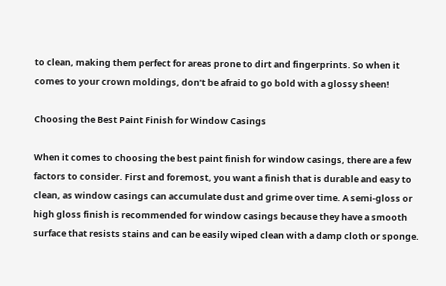to clean, making them perfect for areas prone to dirt and fingerprints. So when it comes to your crown moldings, don’t be afraid to go bold with a glossy sheen!

Choosing the Best Paint Finish for Window Casings

When it comes to choosing the best paint finish for window casings, there are a few factors to consider. First and foremost, you want a finish that is durable and easy to clean, as window casings can accumulate dust and grime over time. A semi-gloss or high gloss finish is recommended for window casings because they have a smooth surface that resists stains and can be easily wiped clean with a damp cloth or sponge.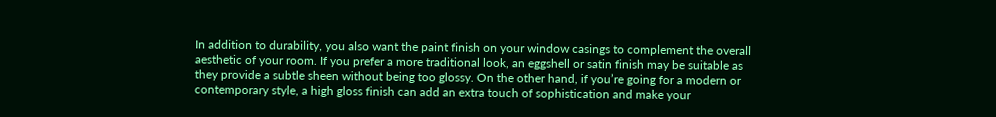In addition to durability, you also want the paint finish on your window casings to complement the overall aesthetic of your room. If you prefer a more traditional look, an eggshell or satin finish may be suitable as they provide a subtle sheen without being too glossy. On the other hand, if you’re going for a modern or contemporary style, a high gloss finish can add an extra touch of sophistication and make your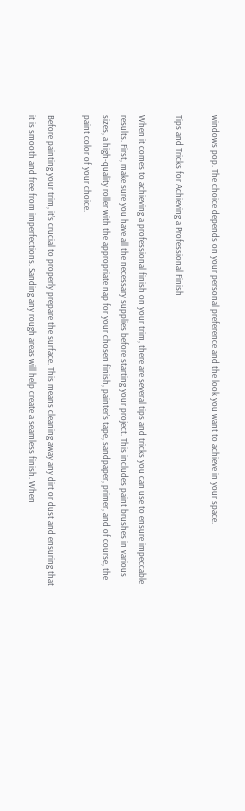windows pop. The choice depends on your personal preference and the look you want to achieve in your space.

Tips and Tricks for Achieving a Professional Finish

When it comes to achieving a professional finish on your trim, there are several tips and tricks you can use to ensure impeccable results. First, make sure you have all the necessary supplies before starting your project. This includes paint brushes in various sizes, a high-quality roller with the appropriate nap for your chosen finish, painter’s tape, sandpaper, primer, and of course, the paint color of your choice.

Before painting your trim, it’s crucial to properly prepare the surface. This means cleaning away any dirt or dust and ensuring that it is smooth and free from imperfections. Sanding any rough areas will help create a seamless finish. When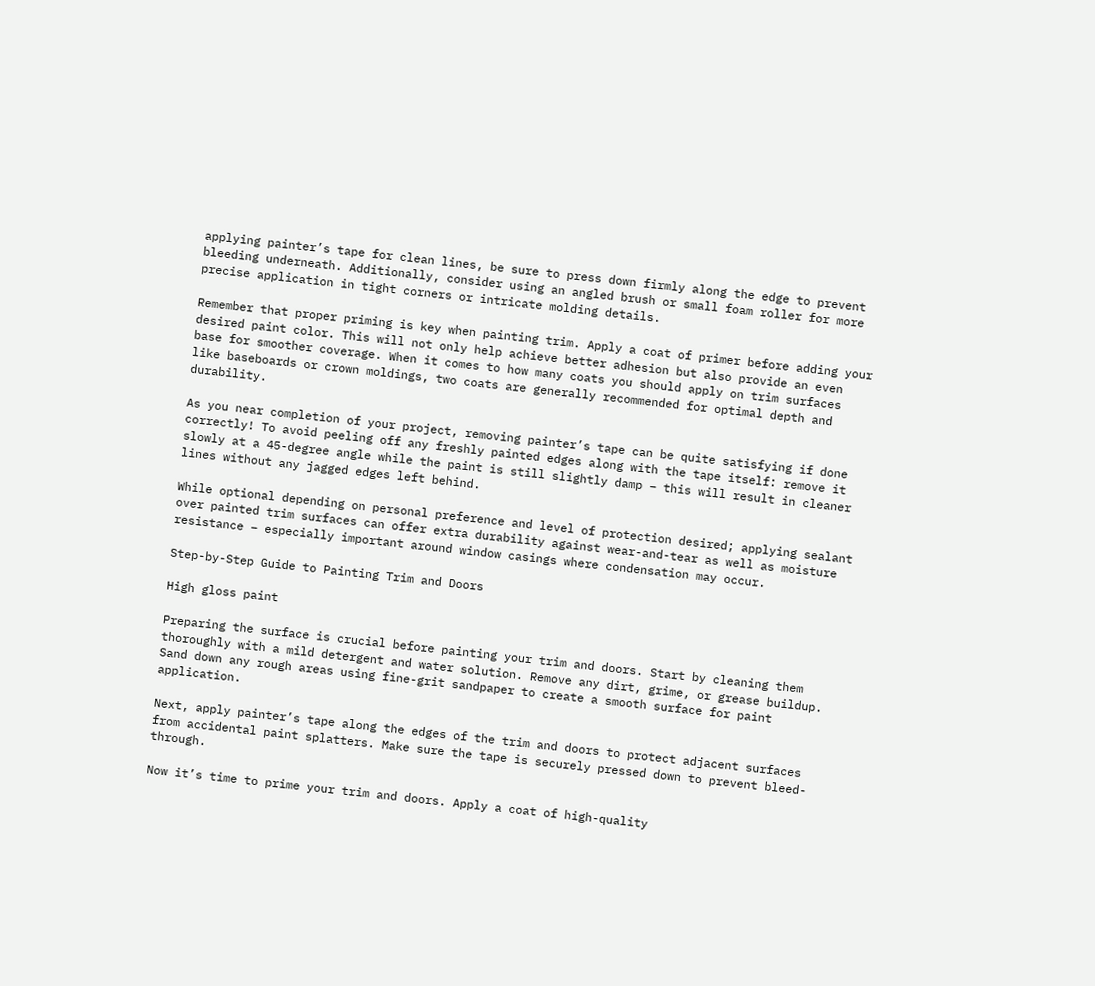applying painter’s tape for clean lines, be sure to press down firmly along the edge to prevent bleeding underneath. Additionally, consider using an angled brush or small foam roller for more precise application in tight corners or intricate molding details.

Remember that proper priming is key when painting trim. Apply a coat of primer before adding your desired paint color. This will not only help achieve better adhesion but also provide an even base for smoother coverage. When it comes to how many coats you should apply on trim surfaces like baseboards or crown moldings, two coats are generally recommended for optimal depth and durability.

As you near completion of your project, removing painter’s tape can be quite satisfying if done correctly! To avoid peeling off any freshly painted edges along with the tape itself: remove it slowly at a 45-degree angle while the paint is still slightly damp – this will result in cleaner lines without any jagged edges left behind.

While optional depending on personal preference and level of protection desired; applying sealant over painted trim surfaces can offer extra durability against wear-and-tear as well as moisture resistance – especially important around window casings where condensation may occur.

Step-by-Step Guide to Painting Trim and Doors

High gloss paint

Preparing the surface is crucial before painting your trim and doors. Start by cleaning them thoroughly with a mild detergent and water solution. Remove any dirt, grime, or grease buildup. Sand down any rough areas using fine-grit sandpaper to create a smooth surface for paint application.

Next, apply painter’s tape along the edges of the trim and doors to protect adjacent surfaces from accidental paint splatters. Make sure the tape is securely pressed down to prevent bleed-through.

Now it’s time to prime your trim and doors. Apply a coat of high-quality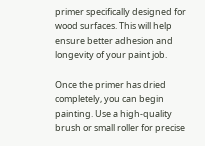primer specifically designed for wood surfaces. This will help ensure better adhesion and longevity of your paint job.

Once the primer has dried completely, you can begin painting. Use a high-quality brush or small roller for precise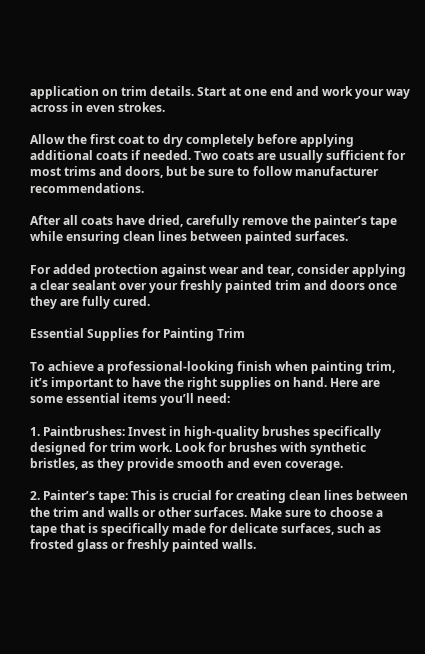application on trim details. Start at one end and work your way across in even strokes.

Allow the first coat to dry completely before applying additional coats if needed. Two coats are usually sufficient for most trims and doors, but be sure to follow manufacturer recommendations.

After all coats have dried, carefully remove the painter’s tape while ensuring clean lines between painted surfaces.

For added protection against wear and tear, consider applying a clear sealant over your freshly painted trim and doors once they are fully cured.

Essential Supplies for Painting Trim

To achieve a professional-looking finish when painting trim, it’s important to have the right supplies on hand. Here are some essential items you’ll need:

1. Paintbrushes: Invest in high-quality brushes specifically designed for trim work. Look for brushes with synthetic bristles, as they provide smooth and even coverage.

2. Painter’s tape: This is crucial for creating clean lines between the trim and walls or other surfaces. Make sure to choose a tape that is specifically made for delicate surfaces, such as frosted glass or freshly painted walls.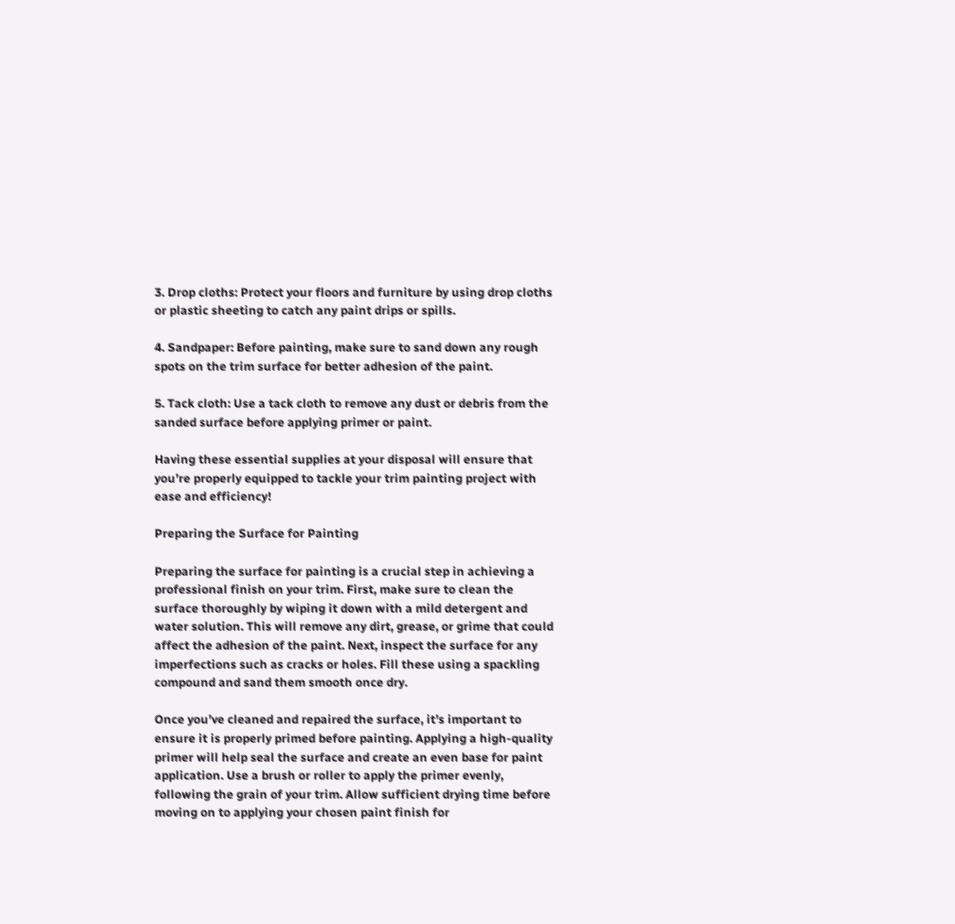3. Drop cloths: Protect your floors and furniture by using drop cloths or plastic sheeting to catch any paint drips or spills.

4. Sandpaper: Before painting, make sure to sand down any rough spots on the trim surface for better adhesion of the paint.

5. Tack cloth: Use a tack cloth to remove any dust or debris from the sanded surface before applying primer or paint.

Having these essential supplies at your disposal will ensure that you’re properly equipped to tackle your trim painting project with ease and efficiency!

Preparing the Surface for Painting

Preparing the surface for painting is a crucial step in achieving a professional finish on your trim. First, make sure to clean the surface thoroughly by wiping it down with a mild detergent and water solution. This will remove any dirt, grease, or grime that could affect the adhesion of the paint. Next, inspect the surface for any imperfections such as cracks or holes. Fill these using a spackling compound and sand them smooth once dry.

Once you’ve cleaned and repaired the surface, it’s important to ensure it is properly primed before painting. Applying a high-quality primer will help seal the surface and create an even base for paint application. Use a brush or roller to apply the primer evenly, following the grain of your trim. Allow sufficient drying time before moving on to applying your chosen paint finish for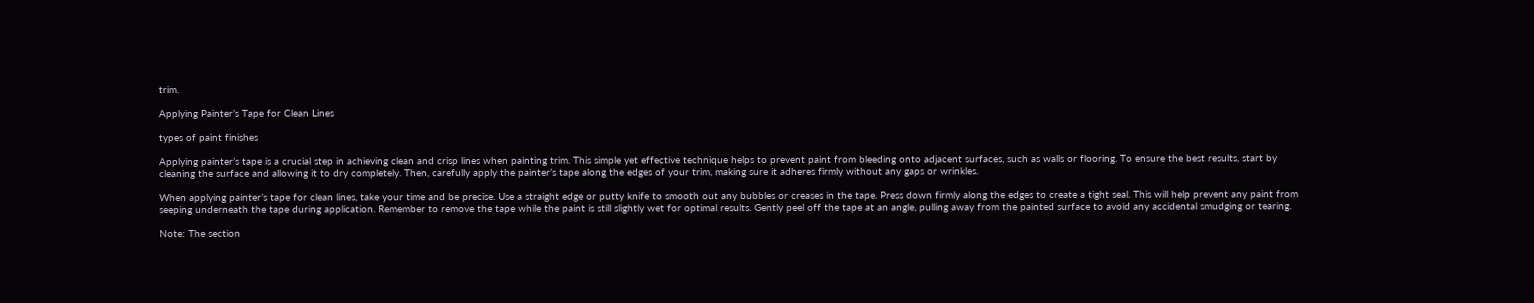trim.

Applying Painter’s Tape for Clean Lines

types of paint finishes

Applying painter’s tape is a crucial step in achieving clean and crisp lines when painting trim. This simple yet effective technique helps to prevent paint from bleeding onto adjacent surfaces, such as walls or flooring. To ensure the best results, start by cleaning the surface and allowing it to dry completely. Then, carefully apply the painter’s tape along the edges of your trim, making sure it adheres firmly without any gaps or wrinkles.

When applying painter’s tape for clean lines, take your time and be precise. Use a straight edge or putty knife to smooth out any bubbles or creases in the tape. Press down firmly along the edges to create a tight seal. This will help prevent any paint from seeping underneath the tape during application. Remember to remove the tape while the paint is still slightly wet for optimal results. Gently peel off the tape at an angle, pulling away from the painted surface to avoid any accidental smudging or tearing.

Note: The section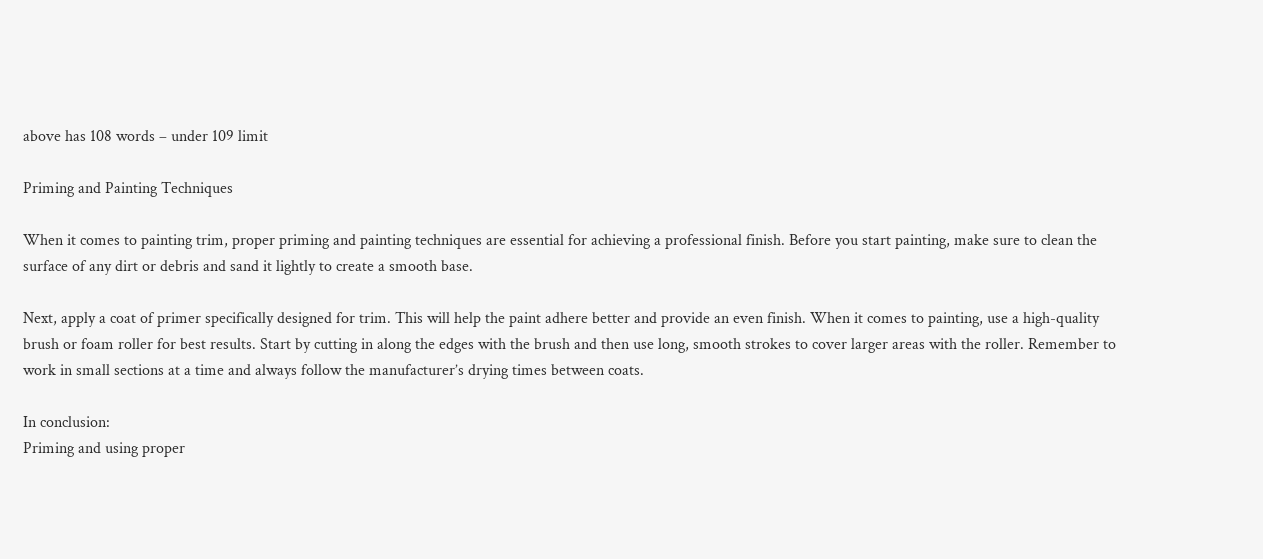above has 108 words – under 109 limit

Priming and Painting Techniques

When it comes to painting trim, proper priming and painting techniques are essential for achieving a professional finish. Before you start painting, make sure to clean the surface of any dirt or debris and sand it lightly to create a smooth base.

Next, apply a coat of primer specifically designed for trim. This will help the paint adhere better and provide an even finish. When it comes to painting, use a high-quality brush or foam roller for best results. Start by cutting in along the edges with the brush and then use long, smooth strokes to cover larger areas with the roller. Remember to work in small sections at a time and always follow the manufacturer’s drying times between coats.

In conclusion:
Priming and using proper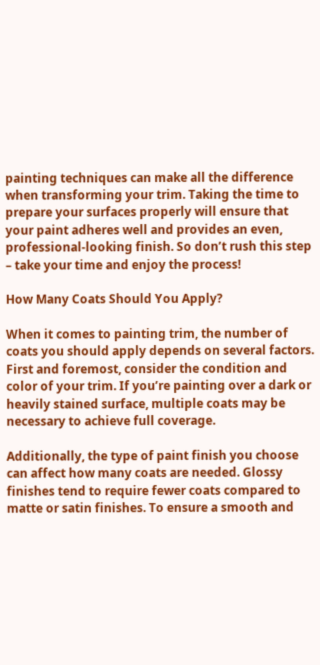painting techniques can make all the difference when transforming your trim. Taking the time to prepare your surfaces properly will ensure that your paint adheres well and provides an even, professional-looking finish. So don’t rush this step – take your time and enjoy the process!

How Many Coats Should You Apply?

When it comes to painting trim, the number of coats you should apply depends on several factors. First and foremost, consider the condition and color of your trim. If you’re painting over a dark or heavily stained surface, multiple coats may be necessary to achieve full coverage.

Additionally, the type of paint finish you choose can affect how many coats are needed. Glossy finishes tend to require fewer coats compared to matte or satin finishes. To ensure a smooth and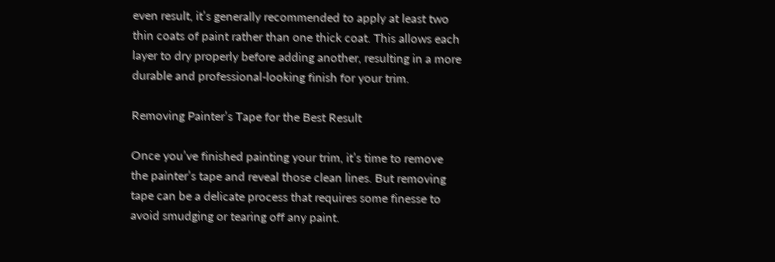even result, it’s generally recommended to apply at least two thin coats of paint rather than one thick coat. This allows each layer to dry properly before adding another, resulting in a more durable and professional-looking finish for your trim.

Removing Painter’s Tape for the Best Result

Once you’ve finished painting your trim, it’s time to remove the painter’s tape and reveal those clean lines. But removing tape can be a delicate process that requires some finesse to avoid smudging or tearing off any paint.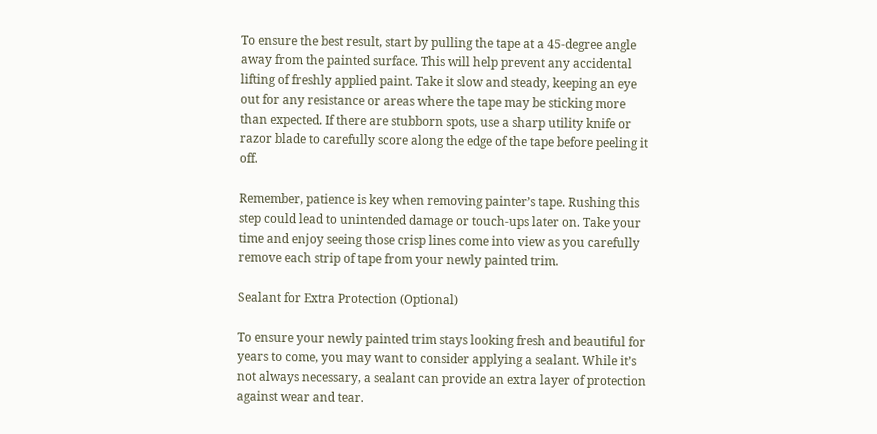To ensure the best result, start by pulling the tape at a 45-degree angle away from the painted surface. This will help prevent any accidental lifting of freshly applied paint. Take it slow and steady, keeping an eye out for any resistance or areas where the tape may be sticking more than expected. If there are stubborn spots, use a sharp utility knife or razor blade to carefully score along the edge of the tape before peeling it off.

Remember, patience is key when removing painter’s tape. Rushing this step could lead to unintended damage or touch-ups later on. Take your time and enjoy seeing those crisp lines come into view as you carefully remove each strip of tape from your newly painted trim.

Sealant for Extra Protection (Optional)

To ensure your newly painted trim stays looking fresh and beautiful for years to come, you may want to consider applying a sealant. While it’s not always necessary, a sealant can provide an extra layer of protection against wear and tear.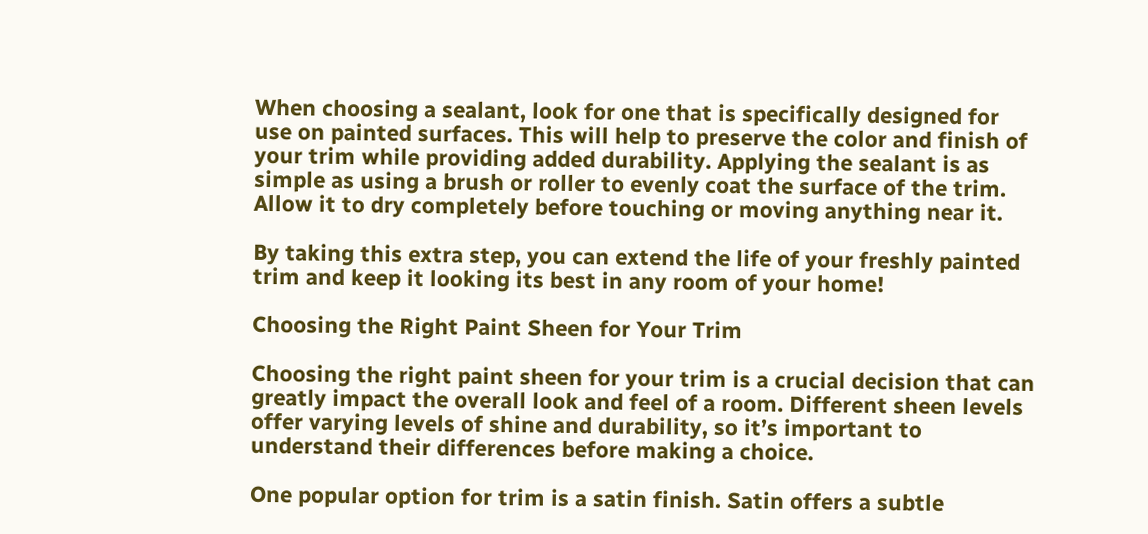When choosing a sealant, look for one that is specifically designed for use on painted surfaces. This will help to preserve the color and finish of your trim while providing added durability. Applying the sealant is as simple as using a brush or roller to evenly coat the surface of the trim. Allow it to dry completely before touching or moving anything near it.

By taking this extra step, you can extend the life of your freshly painted trim and keep it looking its best in any room of your home!

Choosing the Right Paint Sheen for Your Trim

Choosing the right paint sheen for your trim is a crucial decision that can greatly impact the overall look and feel of a room. Different sheen levels offer varying levels of shine and durability, so it’s important to understand their differences before making a choice.

One popular option for trim is a satin finish. Satin offers a subtle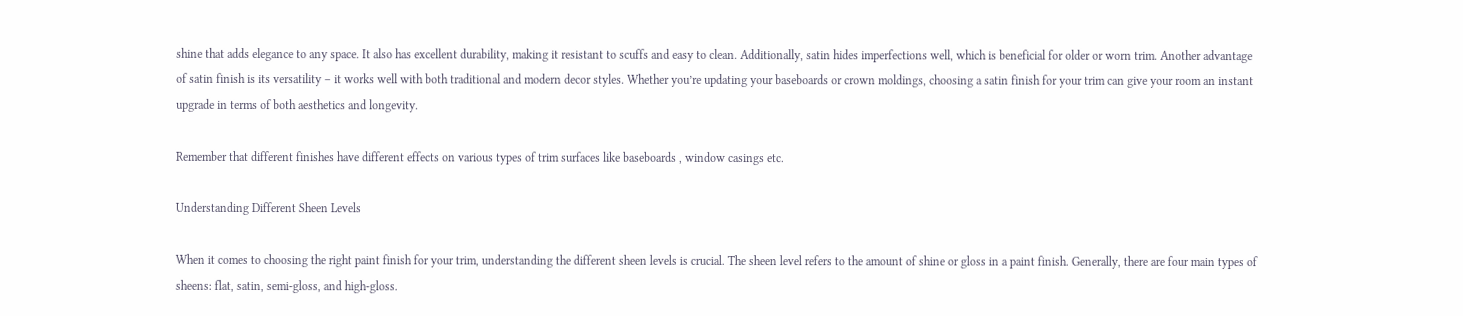shine that adds elegance to any space. It also has excellent durability, making it resistant to scuffs and easy to clean. Additionally, satin hides imperfections well, which is beneficial for older or worn trim. Another advantage of satin finish is its versatility – it works well with both traditional and modern decor styles. Whether you’re updating your baseboards or crown moldings, choosing a satin finish for your trim can give your room an instant upgrade in terms of both aesthetics and longevity.

Remember that different finishes have different effects on various types of trim surfaces like baseboards , window casings etc.

Understanding Different Sheen Levels

When it comes to choosing the right paint finish for your trim, understanding the different sheen levels is crucial. The sheen level refers to the amount of shine or gloss in a paint finish. Generally, there are four main types of sheens: flat, satin, semi-gloss, and high-gloss.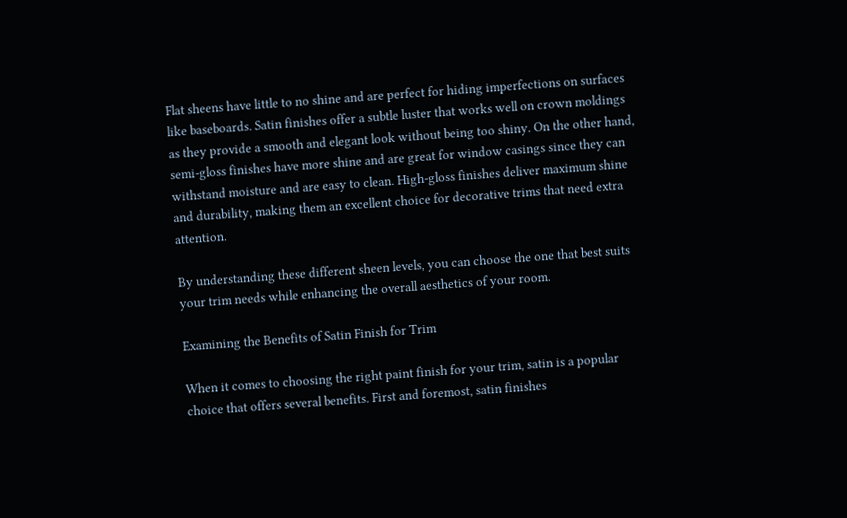Flat sheens have little to no shine and are perfect for hiding imperfections on surfaces like baseboards. Satin finishes offer a subtle luster that works well on crown moldings as they provide a smooth and elegant look without being too shiny. On the other hand, semi-gloss finishes have more shine and are great for window casings since they can withstand moisture and are easy to clean. High-gloss finishes deliver maximum shine and durability, making them an excellent choice for decorative trims that need extra attention.

By understanding these different sheen levels, you can choose the one that best suits your trim needs while enhancing the overall aesthetics of your room.

Examining the Benefits of Satin Finish for Trim

When it comes to choosing the right paint finish for your trim, satin is a popular choice that offers several benefits. First and foremost, satin finishes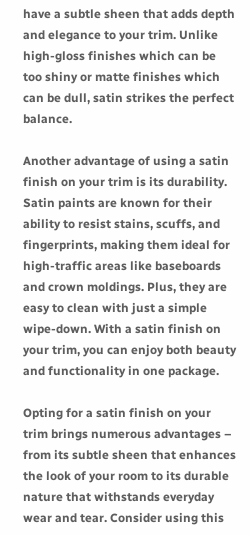have a subtle sheen that adds depth and elegance to your trim. Unlike high-gloss finishes which can be too shiny or matte finishes which can be dull, satin strikes the perfect balance.

Another advantage of using a satin finish on your trim is its durability. Satin paints are known for their ability to resist stains, scuffs, and fingerprints, making them ideal for high-traffic areas like baseboards and crown moldings. Plus, they are easy to clean with just a simple wipe-down. With a satin finish on your trim, you can enjoy both beauty and functionality in one package.

Opting for a satin finish on your trim brings numerous advantages – from its subtle sheen that enhances the look of your room to its durable nature that withstands everyday wear and tear. Consider using this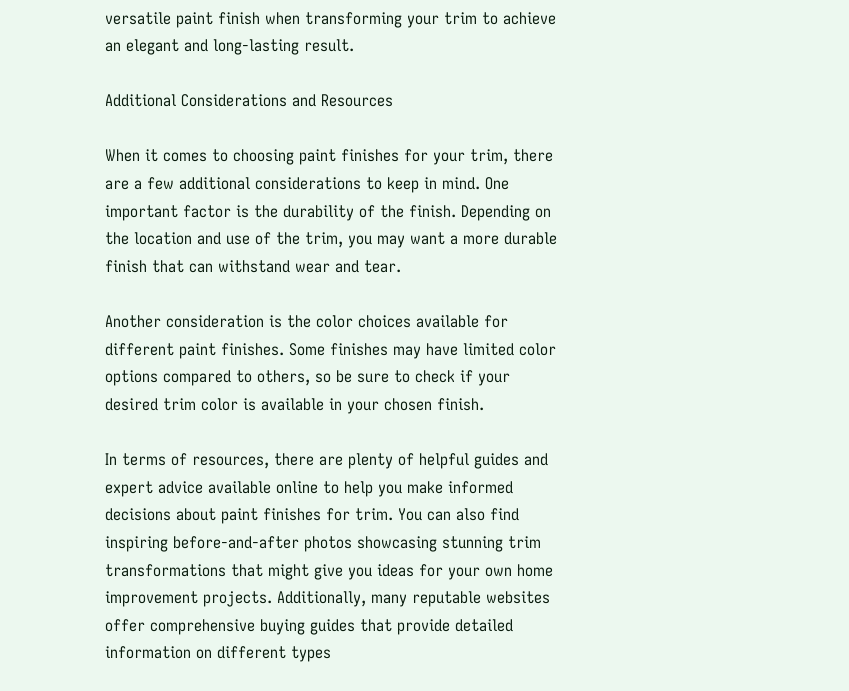versatile paint finish when transforming your trim to achieve an elegant and long-lasting result.

Additional Considerations and Resources

When it comes to choosing paint finishes for your trim, there are a few additional considerations to keep in mind. One important factor is the durability of the finish. Depending on the location and use of the trim, you may want a more durable finish that can withstand wear and tear.

Another consideration is the color choices available for different paint finishes. Some finishes may have limited color options compared to others, so be sure to check if your desired trim color is available in your chosen finish.

In terms of resources, there are plenty of helpful guides and expert advice available online to help you make informed decisions about paint finishes for trim. You can also find inspiring before-and-after photos showcasing stunning trim transformations that might give you ideas for your own home improvement projects. Additionally, many reputable websites offer comprehensive buying guides that provide detailed information on different types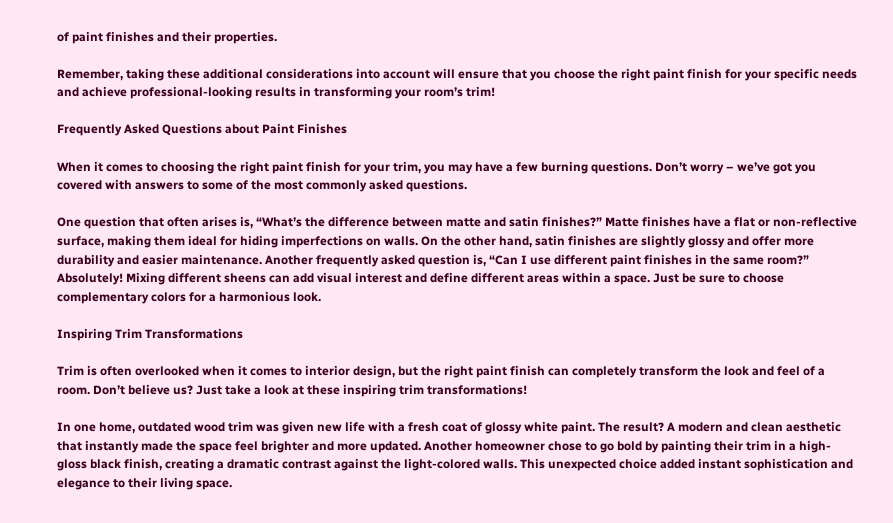of paint finishes and their properties.

Remember, taking these additional considerations into account will ensure that you choose the right paint finish for your specific needs and achieve professional-looking results in transforming your room’s trim!

Frequently Asked Questions about Paint Finishes

When it comes to choosing the right paint finish for your trim, you may have a few burning questions. Don’t worry – we’ve got you covered with answers to some of the most commonly asked questions.

One question that often arises is, “What’s the difference between matte and satin finishes?” Matte finishes have a flat or non-reflective surface, making them ideal for hiding imperfections on walls. On the other hand, satin finishes are slightly glossy and offer more durability and easier maintenance. Another frequently asked question is, “Can I use different paint finishes in the same room?” Absolutely! Mixing different sheens can add visual interest and define different areas within a space. Just be sure to choose complementary colors for a harmonious look.

Inspiring Trim Transformations

Trim is often overlooked when it comes to interior design, but the right paint finish can completely transform the look and feel of a room. Don’t believe us? Just take a look at these inspiring trim transformations!

In one home, outdated wood trim was given new life with a fresh coat of glossy white paint. The result? A modern and clean aesthetic that instantly made the space feel brighter and more updated. Another homeowner chose to go bold by painting their trim in a high-gloss black finish, creating a dramatic contrast against the light-colored walls. This unexpected choice added instant sophistication and elegance to their living space.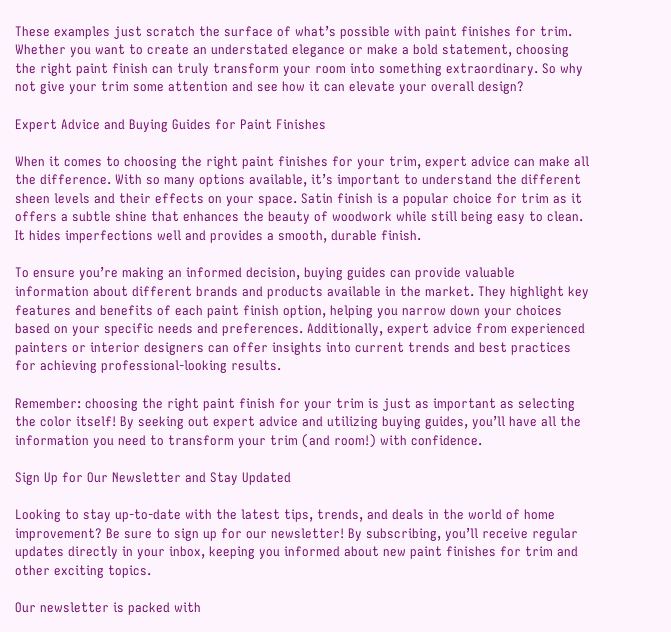These examples just scratch the surface of what’s possible with paint finishes for trim. Whether you want to create an understated elegance or make a bold statement, choosing the right paint finish can truly transform your room into something extraordinary. So why not give your trim some attention and see how it can elevate your overall design?

Expert Advice and Buying Guides for Paint Finishes

When it comes to choosing the right paint finishes for your trim, expert advice can make all the difference. With so many options available, it’s important to understand the different sheen levels and their effects on your space. Satin finish is a popular choice for trim as it offers a subtle shine that enhances the beauty of woodwork while still being easy to clean. It hides imperfections well and provides a smooth, durable finish.

To ensure you’re making an informed decision, buying guides can provide valuable information about different brands and products available in the market. They highlight key features and benefits of each paint finish option, helping you narrow down your choices based on your specific needs and preferences. Additionally, expert advice from experienced painters or interior designers can offer insights into current trends and best practices for achieving professional-looking results.

Remember: choosing the right paint finish for your trim is just as important as selecting the color itself! By seeking out expert advice and utilizing buying guides, you’ll have all the information you need to transform your trim (and room!) with confidence.

Sign Up for Our Newsletter and Stay Updated

Looking to stay up-to-date with the latest tips, trends, and deals in the world of home improvement? Be sure to sign up for our newsletter! By subscribing, you’ll receive regular updates directly in your inbox, keeping you informed about new paint finishes for trim and other exciting topics.

Our newsletter is packed with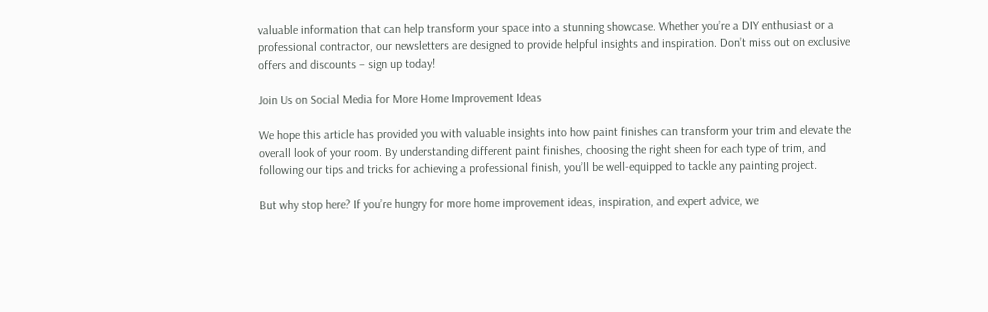valuable information that can help transform your space into a stunning showcase. Whether you’re a DIY enthusiast or a professional contractor, our newsletters are designed to provide helpful insights and inspiration. Don’t miss out on exclusive offers and discounts – sign up today!

Join Us on Social Media for More Home Improvement Ideas

We hope this article has provided you with valuable insights into how paint finishes can transform your trim and elevate the overall look of your room. By understanding different paint finishes, choosing the right sheen for each type of trim, and following our tips and tricks for achieving a professional finish, you’ll be well-equipped to tackle any painting project.

But why stop here? If you’re hungry for more home improvement ideas, inspiration, and expert advice, we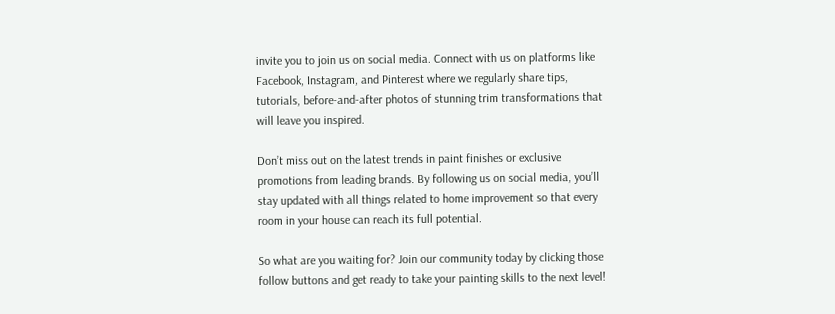invite you to join us on social media. Connect with us on platforms like Facebook, Instagram, and Pinterest where we regularly share tips, tutorials, before-and-after photos of stunning trim transformations that will leave you inspired.

Don’t miss out on the latest trends in paint finishes or exclusive promotions from leading brands. By following us on social media, you’ll stay updated with all things related to home improvement so that every room in your house can reach its full potential.

So what are you waiting for? Join our community today by clicking those follow buttons and get ready to take your painting skills to the next level!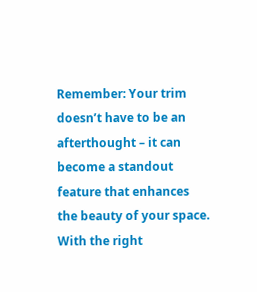Remember: Your trim doesn’t have to be an afterthought – it can become a standout feature that enhances the beauty of your space. With the right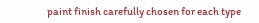paint finish carefully chosen for each type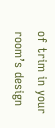of trim in your room’s design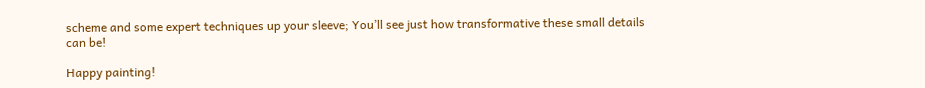scheme and some expert techniques up your sleeve; You’ll see just how transformative these small details can be!

Happy painting!